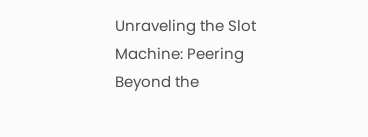Unraveling the Slot Machine: Peering Beyond the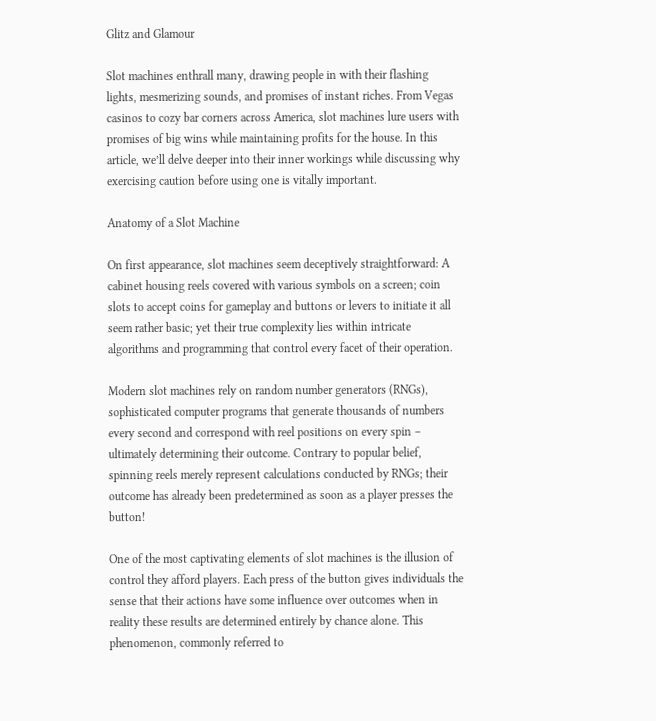Glitz and Glamour

Slot machines enthrall many, drawing people in with their flashing lights, mesmerizing sounds, and promises of instant riches. From Vegas casinos to cozy bar corners across America, slot machines lure users with promises of big wins while maintaining profits for the house. In this article, we’ll delve deeper into their inner workings while discussing why exercising caution before using one is vitally important.

Anatomy of a Slot Machine

On first appearance, slot machines seem deceptively straightforward: A cabinet housing reels covered with various symbols on a screen; coin slots to accept coins for gameplay and buttons or levers to initiate it all seem rather basic; yet their true complexity lies within intricate algorithms and programming that control every facet of their operation.

Modern slot machines rely on random number generators (RNGs), sophisticated computer programs that generate thousands of numbers every second and correspond with reel positions on every spin – ultimately determining their outcome. Contrary to popular belief, spinning reels merely represent calculations conducted by RNGs; their outcome has already been predetermined as soon as a player presses the button!

One of the most captivating elements of slot machines is the illusion of control they afford players. Each press of the button gives individuals the sense that their actions have some influence over outcomes when in reality these results are determined entirely by chance alone. This phenomenon, commonly referred to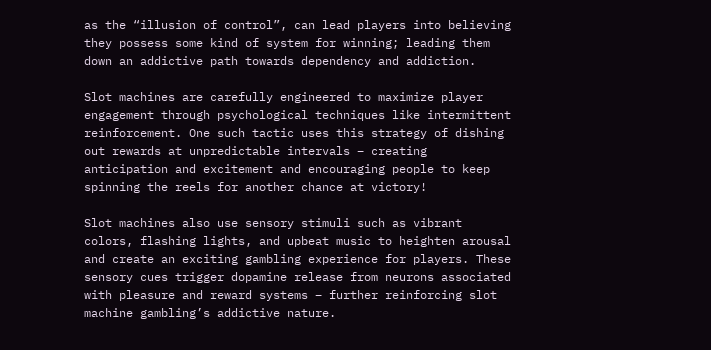as the “illusion of control”, can lead players into believing they possess some kind of system for winning; leading them down an addictive path towards dependency and addiction.

Slot machines are carefully engineered to maximize player engagement through psychological techniques like intermittent reinforcement. One such tactic uses this strategy of dishing out rewards at unpredictable intervals – creating anticipation and excitement and encouraging people to keep spinning the reels for another chance at victory!

Slot machines also use sensory stimuli such as vibrant colors, flashing lights, and upbeat music to heighten arousal and create an exciting gambling experience for players. These sensory cues trigger dopamine release from neurons associated with pleasure and reward systems – further reinforcing slot machine gambling’s addictive nature.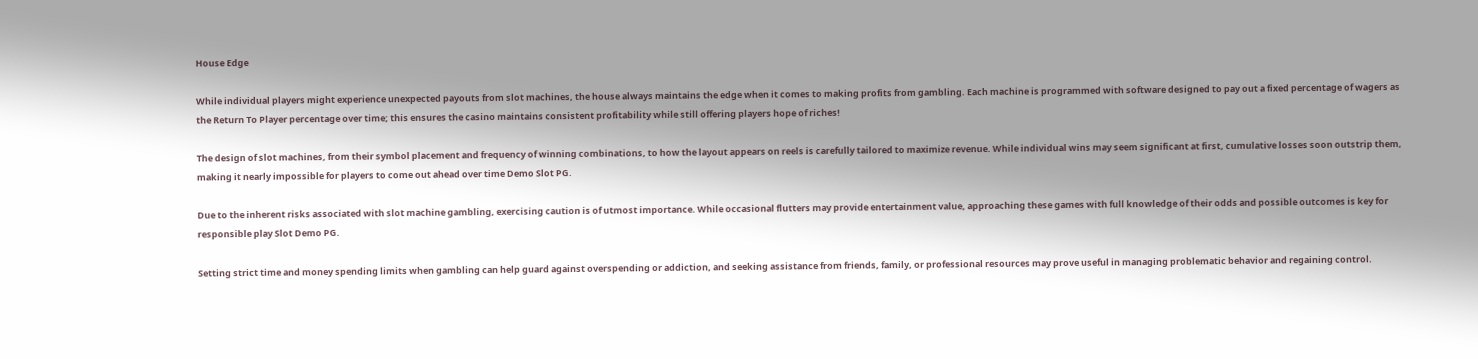House Edge

While individual players might experience unexpected payouts from slot machines, the house always maintains the edge when it comes to making profits from gambling. Each machine is programmed with software designed to pay out a fixed percentage of wagers as the Return To Player percentage over time; this ensures the casino maintains consistent profitability while still offering players hope of riches!

The design of slot machines, from their symbol placement and frequency of winning combinations, to how the layout appears on reels is carefully tailored to maximize revenue. While individual wins may seem significant at first, cumulative losses soon outstrip them, making it nearly impossible for players to come out ahead over time Demo Slot PG.

Due to the inherent risks associated with slot machine gambling, exercising caution is of utmost importance. While occasional flutters may provide entertainment value, approaching these games with full knowledge of their odds and possible outcomes is key for responsible play Slot Demo PG.

Setting strict time and money spending limits when gambling can help guard against overspending or addiction, and seeking assistance from friends, family, or professional resources may prove useful in managing problematic behavior and regaining control.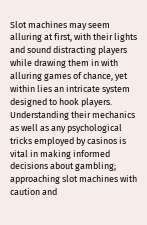Slot machines may seem alluring at first, with their lights and sound distracting players while drawing them in with alluring games of chance, yet within lies an intricate system designed to hook players. Understanding their mechanics as well as any psychological tricks employed by casinos is vital in making informed decisions about gambling; approaching slot machines with caution and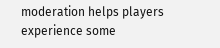moderation helps players experience some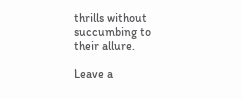thrills without succumbing to their allure.

Leave a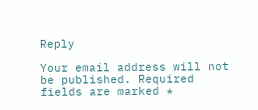Reply

Your email address will not be published. Required fields are marked *